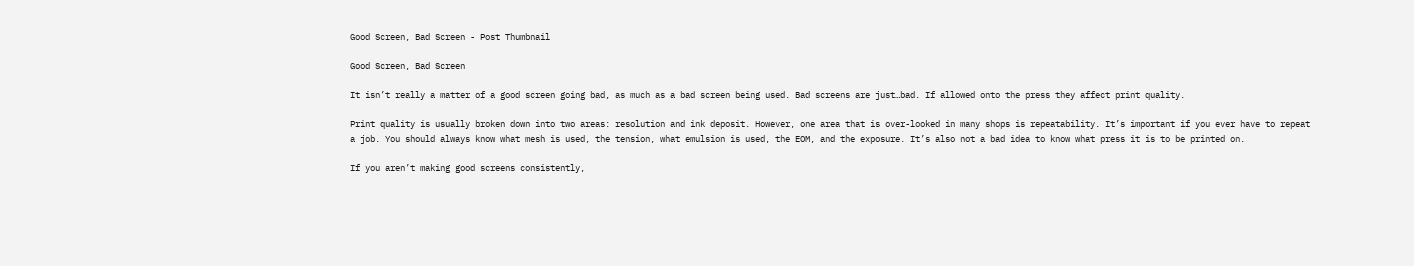Good Screen, Bad Screen - Post Thumbnail

Good Screen, Bad Screen

It isn’t really a matter of a good screen going bad, as much as a bad screen being used. Bad screens are just…bad. If allowed onto the press they affect print quality.

Print quality is usually broken down into two areas: resolution and ink deposit. However, one area that is over-looked in many shops is repeatability. It’s important if you ever have to repeat a job. You should always know what mesh is used, the tension, what emulsion is used, the EOM, and the exposure. It’s also not a bad idea to know what press it is to be printed on.

If you aren’t making good screens consistently,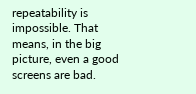repeatability is impossible. That means, in the big picture, even a good screens are bad.